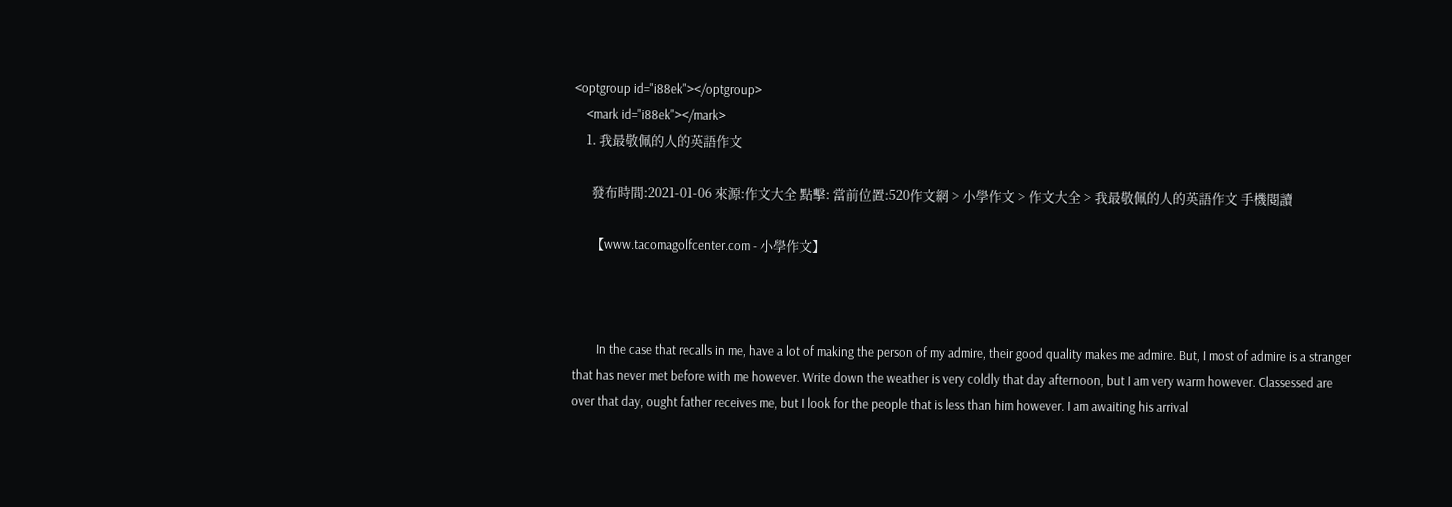<optgroup id="i88ek"></optgroup>
    <mark id="i88ek"></mark>
    1. 我最敬佩的人的英語作文

      發布時間:2021-01-06 來源:作文大全 點擊: 當前位置:520作文網 > 小學作文 > 作文大全 > 我最敬佩的人的英語作文 手機閱讀

      【www.tacomagolfcenter.com - 小學作文】



        In the case that recalls in me, have a lot of making the person of my admire, their good quality makes me admire. But, I most of admire is a stranger that has never met before with me however. Write down the weather is very coldly that day afternoon, but I am very warm however. Classessed are over that day, ought father receives me, but I look for the people that is less than him however. I am awaiting his arrival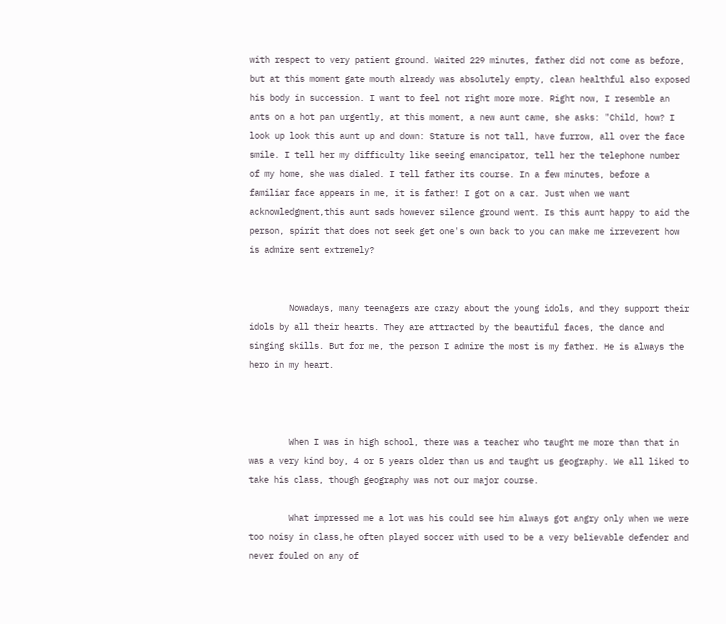with respect to very patient ground. Waited 229 minutes, father did not come as before, but at this moment gate mouth already was absolutely empty, clean healthful also exposed his body in succession. I want to feel not right more more. Right now, I resemble an ants on a hot pan urgently, at this moment, a new aunt came, she asks: "Child, how? I look up look this aunt up and down: Stature is not tall, have furrow, all over the face smile. I tell her my difficulty like seeing emancipator, tell her the telephone number of my home, she was dialed. I tell father its course. In a few minutes, before a familiar face appears in me, it is father! I got on a car. Just when we want acknowledgment,this aunt sads however silence ground went. Is this aunt happy to aid the person, spirit that does not seek get one's own back to you can make me irreverent how is admire sent extremely?


        Nowadays, many teenagers are crazy about the young idols, and they support their idols by all their hearts. They are attracted by the beautiful faces, the dance and singing skills. But for me, the person I admire the most is my father. He is always the hero in my heart.



        When I was in high school, there was a teacher who taught me more than that in was a very kind boy, 4 or 5 years older than us and taught us geography. We all liked to take his class, though geography was not our major course.

        What impressed me a lot was his could see him always got angry only when we were too noisy in class,he often played soccer with used to be a very believable defender and never fouled on any of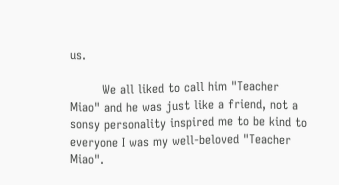us.

        We all liked to call him "Teacher Miao" and he was just like a friend, not a sonsy personality inspired me to be kind to everyone I was my well-beloved "Teacher Miao".